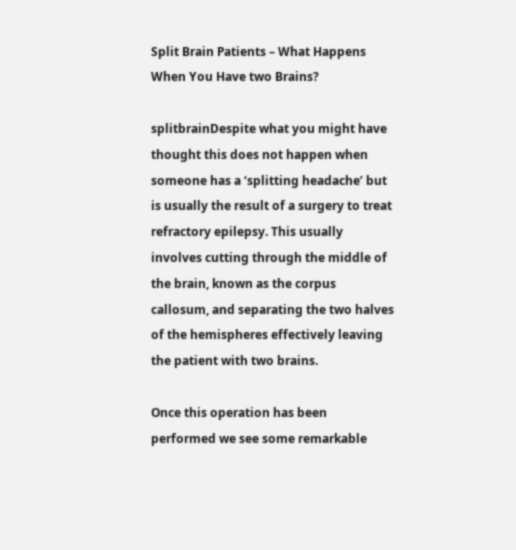Split Brain Patients – What Happens When You Have two Brains?

splitbrainDespite what you might have thought this does not happen when someone has a ‘splitting headache’ but is usually the result of a surgery to treat refractory epilepsy. This usually involves cutting through the middle of the brain, known as the corpus callosum, and separating the two halves of the hemispheres effectively leaving the patient with two brains.

Once this operation has been performed we see some remarkable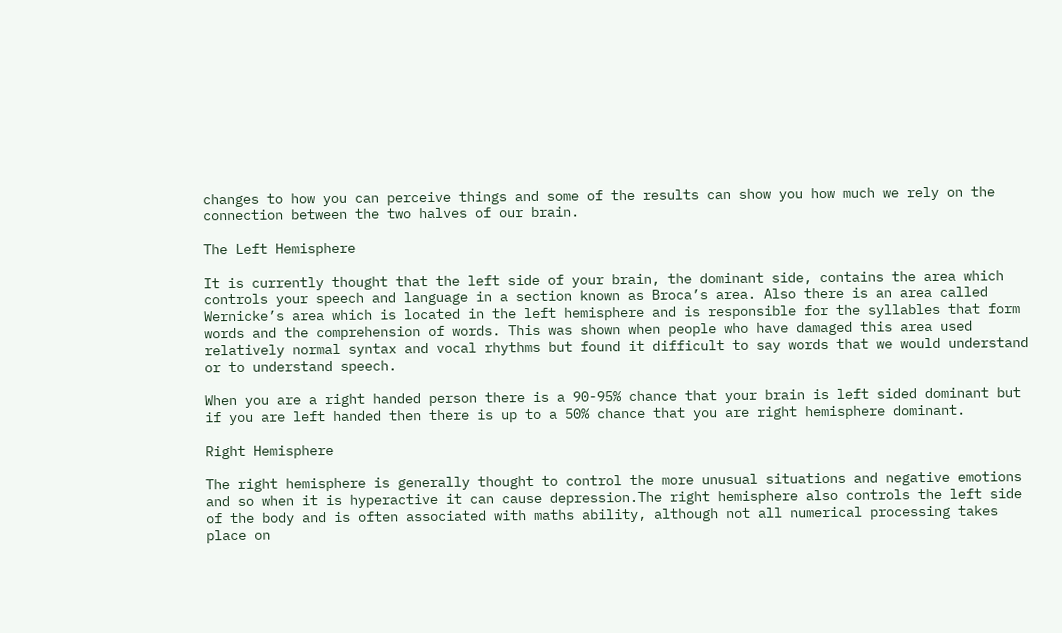changes to how you can perceive things and some of the results can show you how much we rely on the connection between the two halves of our brain.

The Left Hemisphere

It is currently thought that the left side of your brain, the dominant side, contains the area which controls your speech and language in a section known as Broca’s area. Also there is an area called Wernicke’s area which is located in the left hemisphere and is responsible for the syllables that form words and the comprehension of words. This was shown when people who have damaged this area used relatively normal syntax and vocal rhythms but found it difficult to say words that we would understand or to understand speech.

When you are a right handed person there is a 90-95% chance that your brain is left sided dominant but if you are left handed then there is up to a 50% chance that you are right hemisphere dominant.

Right Hemisphere

The right hemisphere is generally thought to control the more unusual situations and negative emotions and so when it is hyperactive it can cause depression.The right hemisphere also controls the left side of the body and is often associated with maths ability, although not all numerical processing takes place on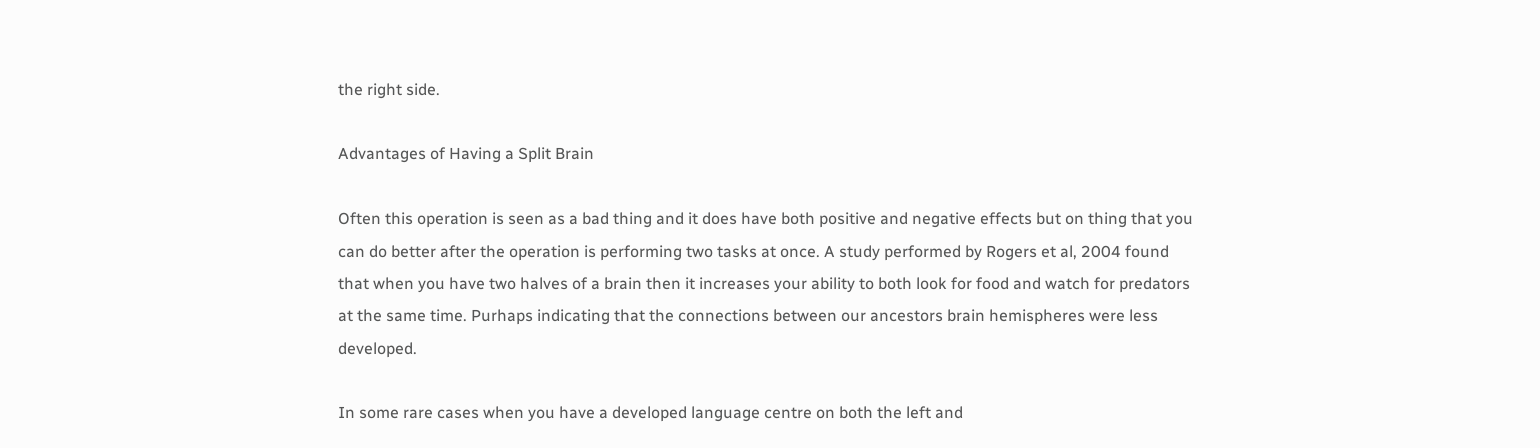the right side.

Advantages of Having a Split Brain

Often this operation is seen as a bad thing and it does have both positive and negative effects but on thing that you can do better after the operation is performing two tasks at once. A study performed by Rogers et al, 2004 found that when you have two halves of a brain then it increases your ability to both look for food and watch for predators at the same time. Purhaps indicating that the connections between our ancestors brain hemispheres were less developed.

In some rare cases when you have a developed language centre on both the left and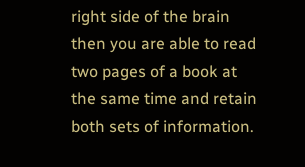right side of the brain then you are able to read two pages of a book at the same time and retain both sets of information.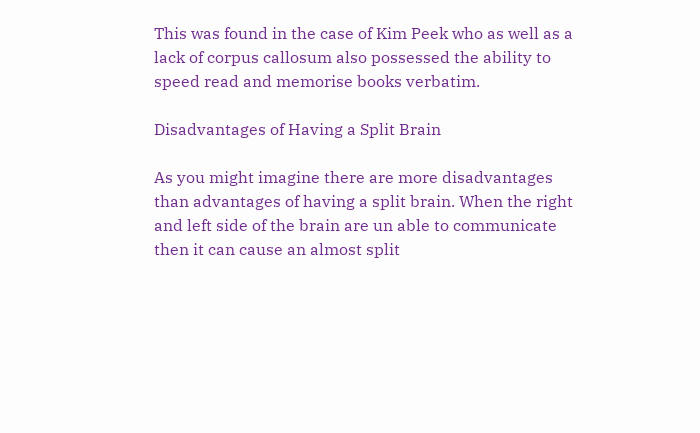This was found in the case of Kim Peek who as well as a lack of corpus callosum also possessed the ability to speed read and memorise books verbatim.

Disadvantages of Having a Split Brain

As you might imagine there are more disadvantages than advantages of having a split brain. When the right and left side of the brain are un able to communicate then it can cause an almost split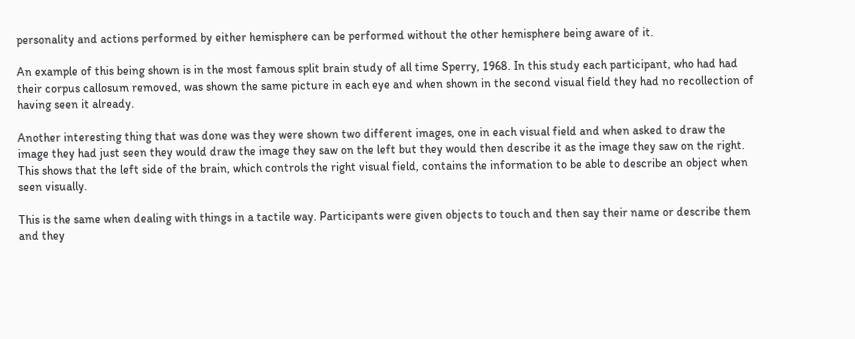personality and actions performed by either hemisphere can be performed without the other hemisphere being aware of it.

An example of this being shown is in the most famous split brain study of all time Sperry, 1968. In this study each participant, who had had their corpus callosum removed, was shown the same picture in each eye and when shown in the second visual field they had no recollection of having seen it already.

Another interesting thing that was done was they were shown two different images, one in each visual field and when asked to draw the image they had just seen they would draw the image they saw on the left but they would then describe it as the image they saw on the right. This shows that the left side of the brain, which controls the right visual field, contains the information to be able to describe an object when seen visually.

This is the same when dealing with things in a tactile way. Participants were given objects to touch and then say their name or describe them and they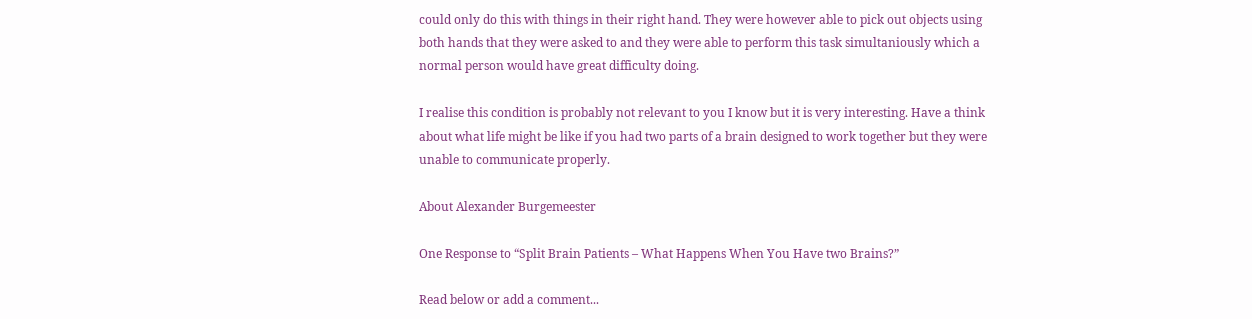could only do this with things in their right hand. They were however able to pick out objects using both hands that they were asked to and they were able to perform this task simultaniously which a normal person would have great difficulty doing.

I realise this condition is probably not relevant to you I know but it is very interesting. Have a think about what life might be like if you had two parts of a brain designed to work together but they were unable to communicate properly.

About Alexander Burgemeester

One Response to “Split Brain Patients – What Happens When You Have two Brains?”

Read below or add a comment...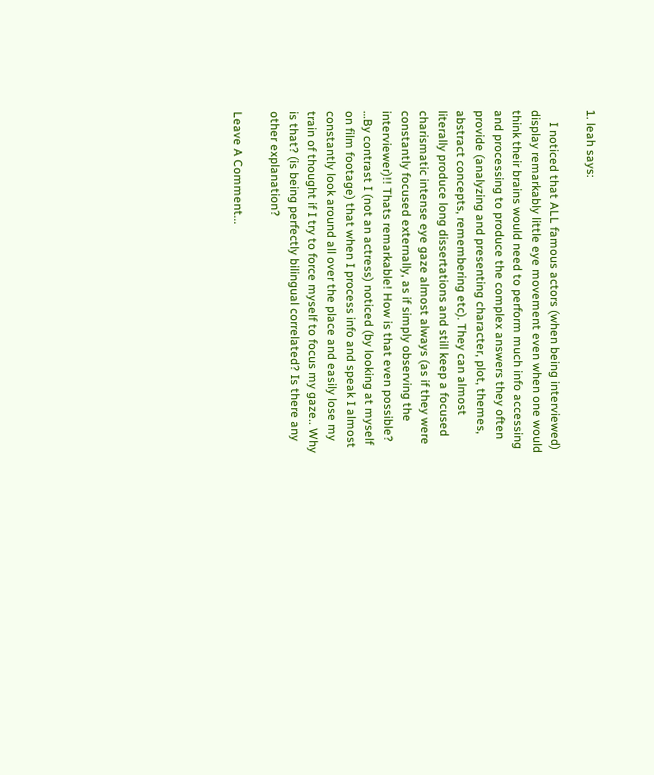1. leah says:

    I noticed that ALL famous actors (when being interviewed) display remarkably little eye movement even when one would think their brains would need to perform much info accessing and processing to produce the complex answers they often provide (analyzing and presenting character, plot, themes, abstract concepts, remembering etc). They can almost literally produce long dissertations and still keep a focused charismatic intense eye gaze almost always (as if they were constantly focused externally, as if simply observing the interviewer)!! Thats remarkable! How is that even possible? …By contrast I (not an actress) noticed (by looking at myself on film footage) that when I process info and speak I almost constantly look around all over the place and easily lose my train of thought if I try to force myself to focus my gaze.. Why is that? (is being perfectly bilingual correlated? Is there any other explanation?

Leave A Comment...